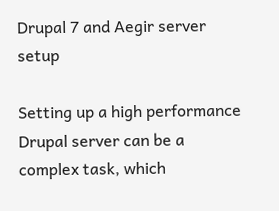Drupal 7 and Aegir server setup

Setting up a high performance Drupal server can be a complex task, which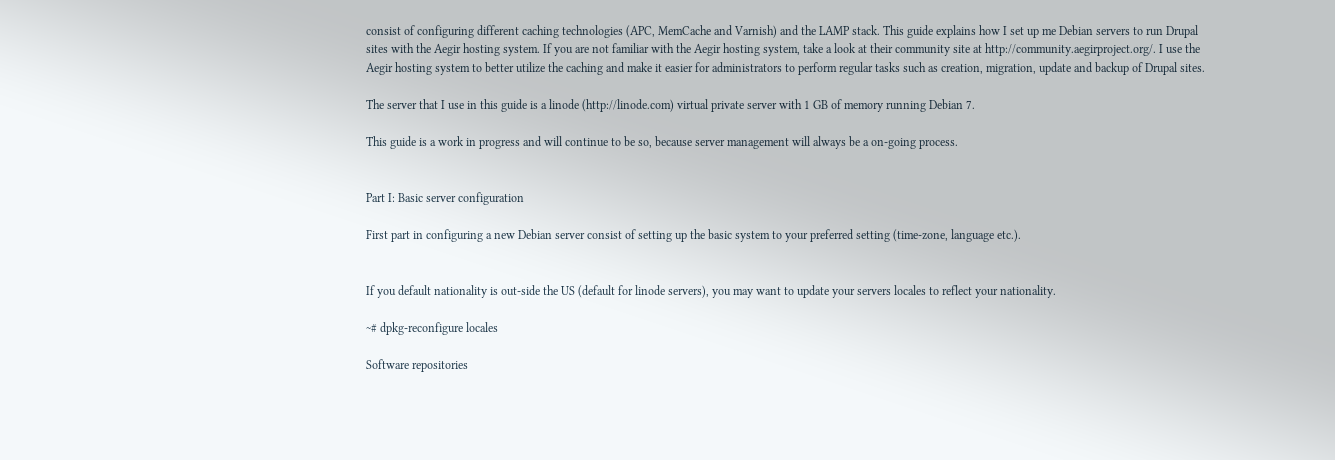consist of configuring different caching technologies (APC, MemCache and Varnish) and the LAMP stack. This guide explains how I set up me Debian servers to run Drupal sites with the Aegir hosting system. If you are not familiar with the Aegir hosting system, take a look at their community site at http://community.aegirproject.org/. I use the Aegir hosting system to better utilize the caching and make it easier for administrators to perform regular tasks such as creation, migration, update and backup of Drupal sites.

The server that I use in this guide is a linode (http://linode.com) virtual private server with 1 GB of memory running Debian 7.

This guide is a work in progress and will continue to be so, because server management will always be a on-going process.


Part I: Basic server configuration

First part in configuring a new Debian server consist of setting up the basic system to your preferred setting (time-zone, language etc.).


If you default nationality is out-side the US (default for linode servers), you may want to update your servers locales to reflect your nationality.

~# dpkg-reconfigure locales

Software repositories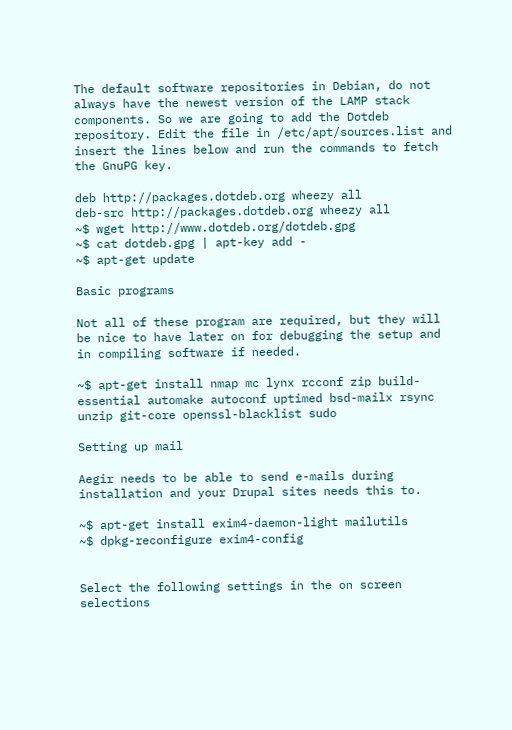The default software repositories in Debian, do not always have the newest version of the LAMP stack components. So we are going to add the Dotdeb repository. Edit the file in /etc/apt/sources.list and insert the lines below and run the commands to fetch the GnuPG key.

deb http://packages.dotdeb.org wheezy all
deb-src http://packages.dotdeb.org wheezy all
~$ wget http://www.dotdeb.org/dotdeb.gpg
~$ cat dotdeb.gpg | apt-key add -
~$ apt-get update

Basic programs

Not all of these program are required, but they will be nice to have later on for debugging the setup and in compiling software if needed.

~$ apt-get install nmap mc lynx rcconf zip build-essential automake autoconf uptimed bsd-mailx rsync unzip git-core openssl-blacklist sudo

Setting up mail

Aegir needs to be able to send e-mails during installation and your Drupal sites needs this to.

~$ apt-get install exim4-daemon-light mailutils
~$ dpkg-reconfigure exim4-config


Select the following settings in the on screen selections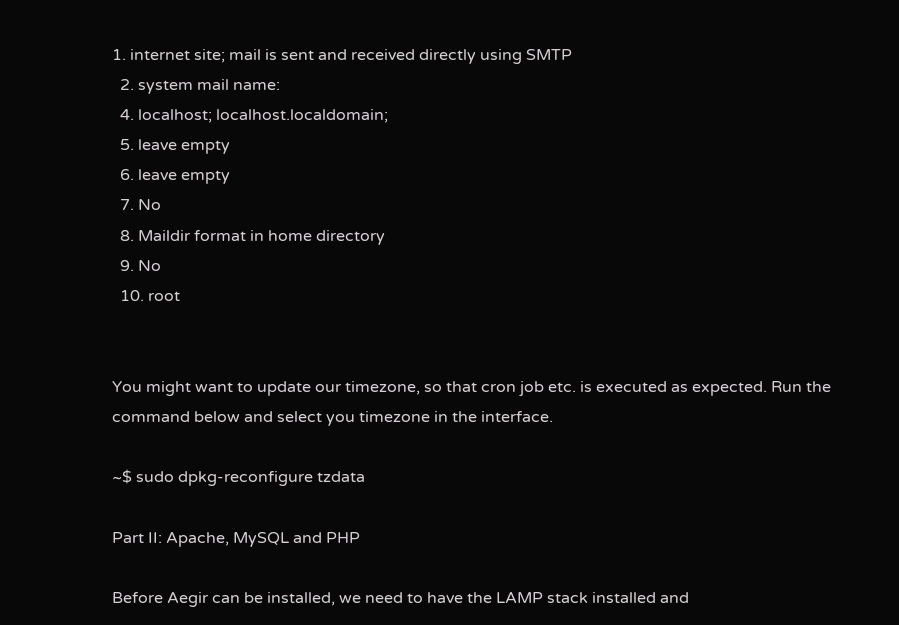1. internet site; mail is sent and received directly using SMTP
  2. system mail name:
  4. localhost; localhost.localdomain;
  5. leave empty
  6. leave empty
  7. No
  8. Maildir format in home directory
  9. No
  10. root


You might want to update our timezone, so that cron job etc. is executed as expected. Run the command below and select you timezone in the interface.

~$ sudo dpkg-reconfigure tzdata

Part II: Apache, MySQL and PHP

Before Aegir can be installed, we need to have the LAMP stack installed and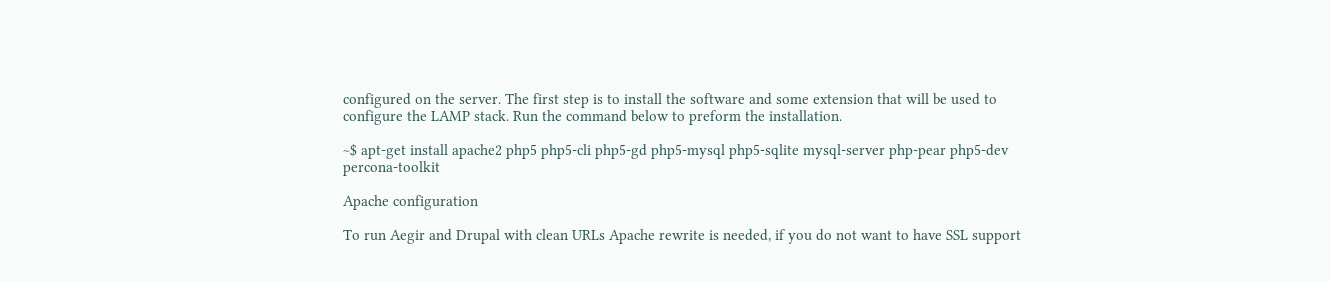configured on the server. The first step is to install the software and some extension that will be used to configure the LAMP stack. Run the command below to preform the installation.

~$ apt-get install apache2 php5 php5-cli php5-gd php5-mysql php5-sqlite mysql-server php-pear php5-dev percona-toolkit

Apache configuration

To run Aegir and Drupal with clean URLs Apache rewrite is needed, if you do not want to have SSL support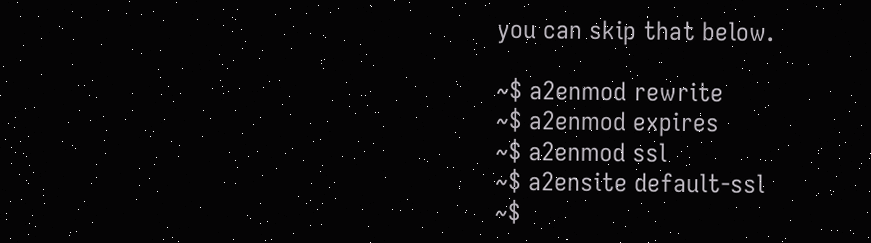you can skip that below.

~$ a2enmod rewrite
~$ a2enmod expires
~$ a2enmod ssl
~$ a2ensite default-ssl
~$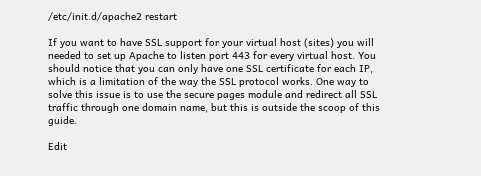/etc/init.d/apache2 restart

If you want to have SSL support for your virtual host (sites) you will needed to set up Apache to listen port 443 for every virtual host. You should notice that you can only have one SSL certificate for each IP, which is a limitation of the way the SSL protocol works. One way to solve this issue is to use the secure pages module and redirect all SSL traffic through one domain name, but this is outside the scoop of this guide.

Edit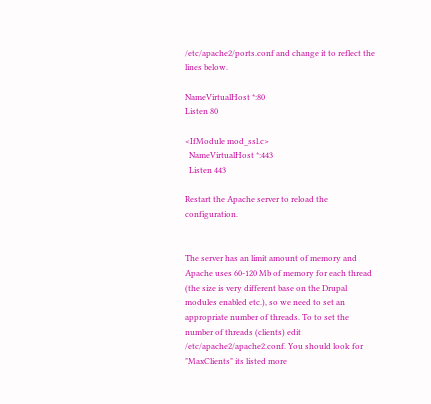/etc/apache2/ports.conf and change it to reflect the lines below.

NameVirtualHost *:80
Listen 80

<IfModule mod_ssl.c>
  NameVirtualHost *:443
  Listen 443

Restart the Apache server to reload the configuration.


The server has an limit amount of memory and Apache uses 60-120 Mb of memory for each thread (the size is very different base on the Drupal modules enabled etc.), so we need to set an appropriate number of threads. To to set the number of threads (clients) edit /etc/apache2/apache2.conf. You should look for "MaxClients" its listed more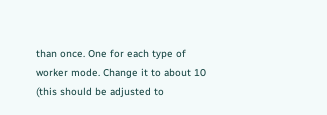than once. One for each type of worker mode. Change it to about 10 (this should be adjusted to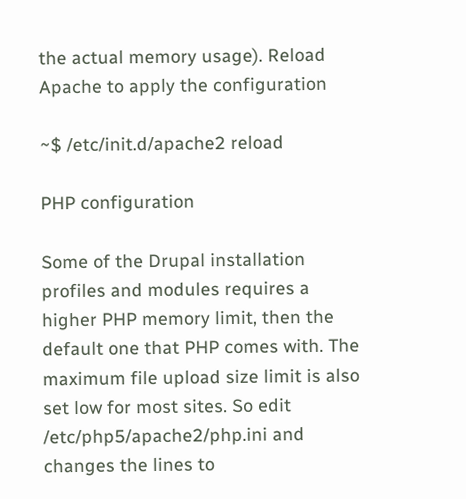the actual memory usage). Reload Apache to apply the configuration

~$ /etc/init.d/apache2 reload

PHP configuration

Some of the Drupal installation profiles and modules requires a higher PHP memory limit, then the default one that PHP comes with. The maximum file upload size limit is also set low for most sites. So edit /etc/php5/apache2/php.ini and changes the lines to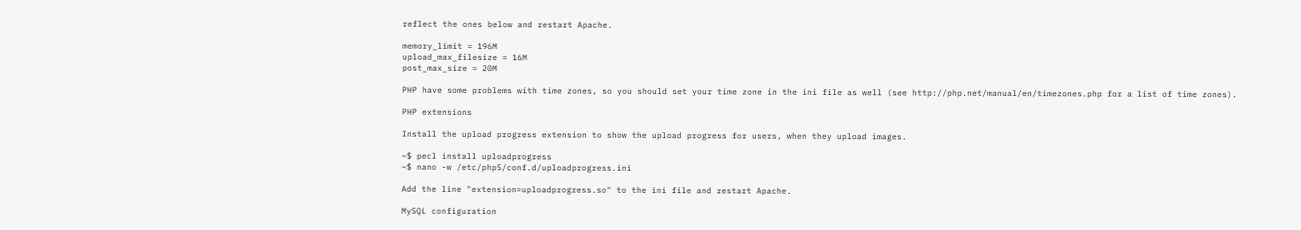reflect the ones below and restart Apache.

memory_limit = 196M
upload_max_filesize = 16M
post_max_size = 20M

PHP have some problems with time zones, so you should set your time zone in the ini file as well (see http://php.net/manual/en/timezones.php for a list of time zones).

PHP extensions

Install the upload progress extension to show the upload progress for users, when they upload images.

~$ pecl install uploadprogress
~$ nano -w /etc/php5/conf.d/uploadprogress.ini

Add the line "extension=uploadprogress.so" to the ini file and restart Apache.

MySQL configuration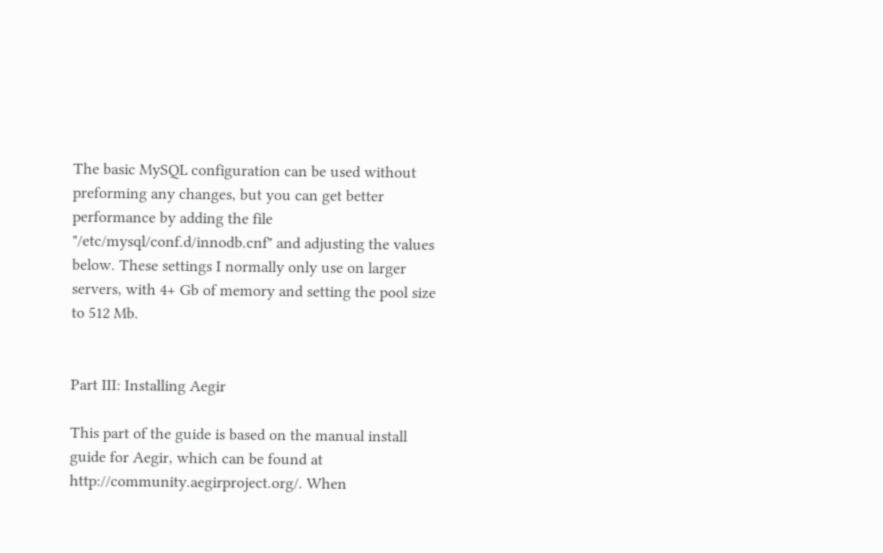The basic MySQL configuration can be used without preforming any changes, but you can get better performance by adding the file "/etc/mysql/conf.d/innodb.cnf" and adjusting the values below. These settings I normally only use on larger servers, with 4+ Gb of memory and setting the pool size to 512 Mb.


Part III: Installing Aegir

This part of the guide is based on the manual install guide for Aegir, which can be found at http://community.aegirproject.org/. When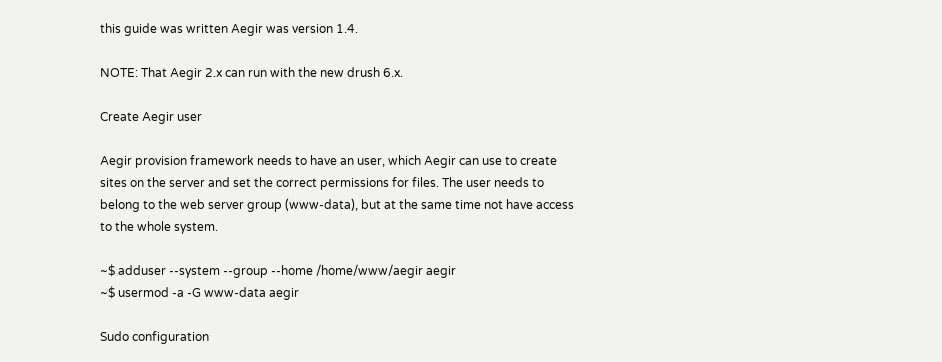this guide was written Aegir was version 1.4.

NOTE: That Aegir 2.x can run with the new drush 6.x.

Create Aegir user

Aegir provision framework needs to have an user, which Aegir can use to create sites on the server and set the correct permissions for files. The user needs to belong to the web server group (www-data), but at the same time not have access to the whole system.

~$ adduser --system --group --home /home/www/aegir aegir
~$ usermod -a -G www-data aegir

Sudo configuration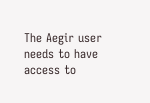The Aegir user needs to have access to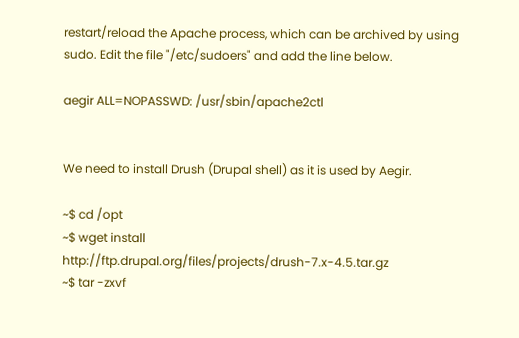restart/reload the Apache process, which can be archived by using sudo. Edit the file "/etc/sudoers" and add the line below.

aegir ALL=NOPASSWD: /usr/sbin/apache2ctl


We need to install Drush (Drupal shell) as it is used by Aegir.

~$ cd /opt
~$ wget install http://ftp.drupal.org/files/projects/drush-7.x-4.5.tar.gz
~$ tar -zxvf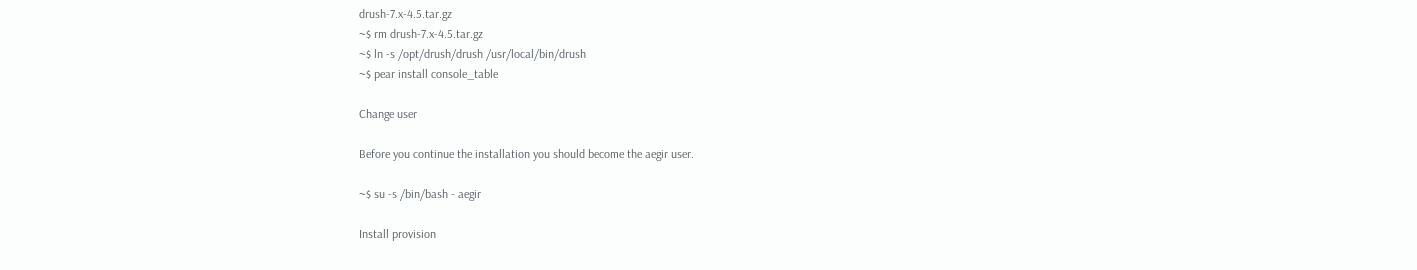drush-7.x-4.5.tar.gz
~$ rm drush-7.x-4.5.tar.gz
~$ ln -s /opt/drush/drush /usr/local/bin/drush
~$ pear install console_table

Change user

Before you continue the installation you should become the aegir user.

~$ su -s /bin/bash - aegir

Install provision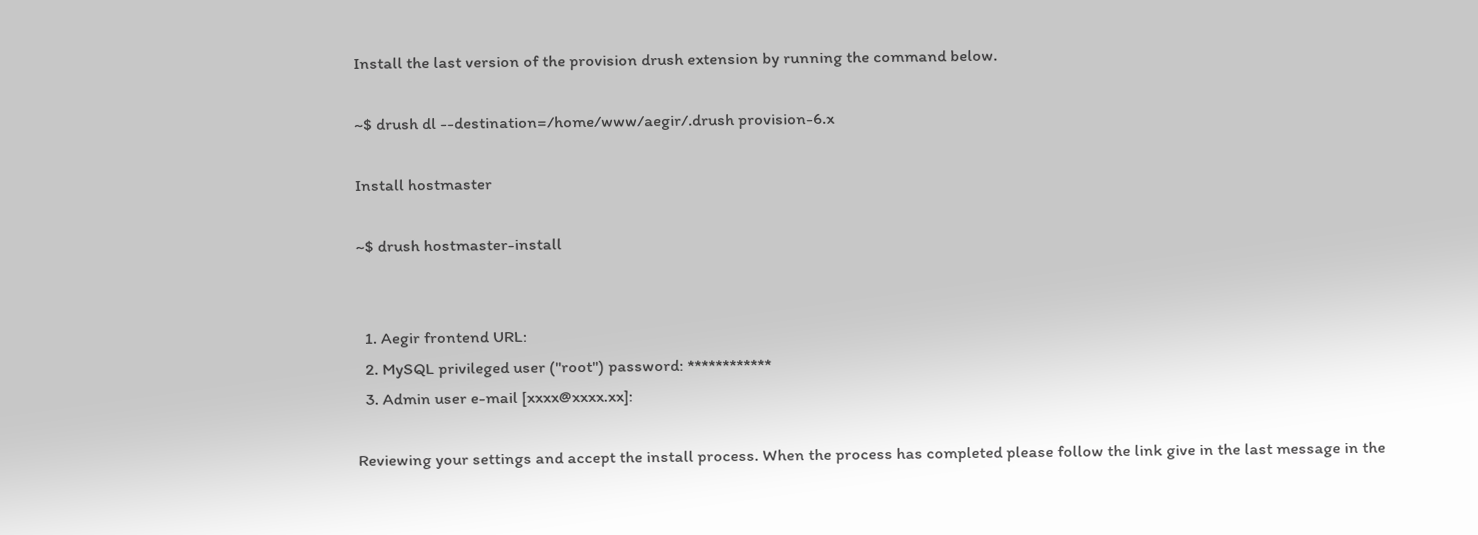Install the last version of the provision drush extension by running the command below.

~$ drush dl --destination=/home/www/aegir/.drush provision-6.x

Install hostmaster

~$ drush hostmaster-install


  1. Aegir frontend URL:
  2. MySQL privileged user ("root") password: ************
  3. Admin user e-mail [xxxx@xxxx.xx]:

Reviewing your settings and accept the install process. When the process has completed please follow the link give in the last message in the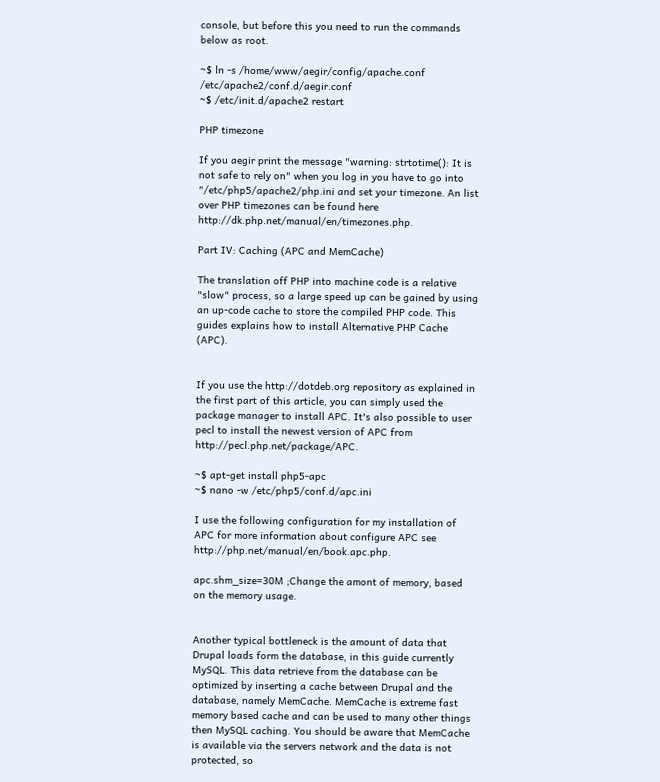console, but before this you need to run the commands below as root.

~$ ln -s /home/www/aegir/config/apache.conf /etc/apache2/conf.d/aegir.conf
~$ /etc/init.d/apache2 restart

PHP timezone

If you aegir print the message "warning: strtotime(): It is not safe to rely on" when you log in you have to go into "/etc/php5/apache2/php.ini and set your timezone. An list over PHP timezones can be found here http://dk.php.net/manual/en/timezones.php.

Part IV: Caching (APC and MemCache)

The translation off PHP into machine code is a relative "slow" process, so a large speed up can be gained by using an up-code cache to store the compiled PHP code. This guides explains how to install Alternative PHP Cache (APC).


If you use the http://dotdeb.org repository as explained in the first part of this article, you can simply used the package manager to install APC. It's also possible to user pecl to install the newest version of APC from http://pecl.php.net/package/APC.

~$ apt-get install php5-apc
~$ nano -w /etc/php5/conf.d/apc.ini

I use the following configuration for my installation of APC for more information about configure APC see http://php.net/manual/en/book.apc.php.

apc.shm_size=30M ;Change the amont of memory, based on the memory usage.


Another typical bottleneck is the amount of data that Drupal loads form the database, in this guide currently MySQL. This data retrieve from the database can be optimized by inserting a cache between Drupal and the database, namely MemCache. MemCache is extreme fast memory based cache and can be used to many other things then MySQL caching. You should be aware that MemCache is available via the servers network and the data is not protected, so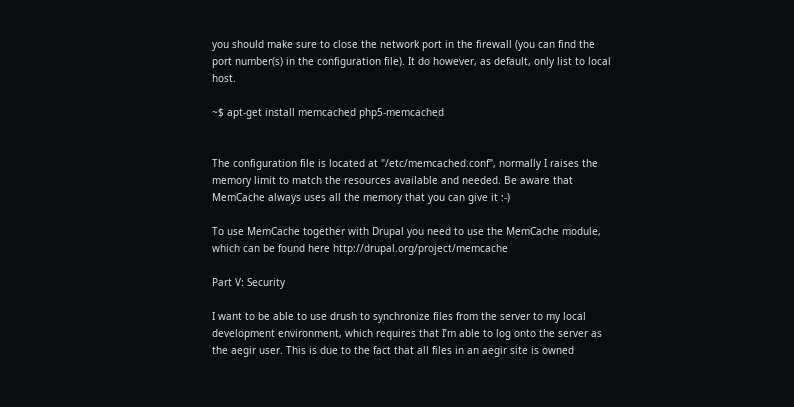you should make sure to close the network port in the firewall (you can find the port number(s) in the configuration file). It do however, as default, only list to local host.

~$ apt-get install memcached php5-memcached


The configuration file is located at "/etc/memcached.conf", normally I raises the memory limit to match the resources available and needed. Be aware that MemCache always uses all the memory that you can give it :-)

To use MemCache together with Drupal you need to use the MemCache module, which can be found here http://drupal.org/project/memcache

Part V: Security

I want to be able to use drush to synchronize files from the server to my local development environment, which requires that I’m able to log onto the server as the aegir user. This is due to the fact that all files in an aegir site is owned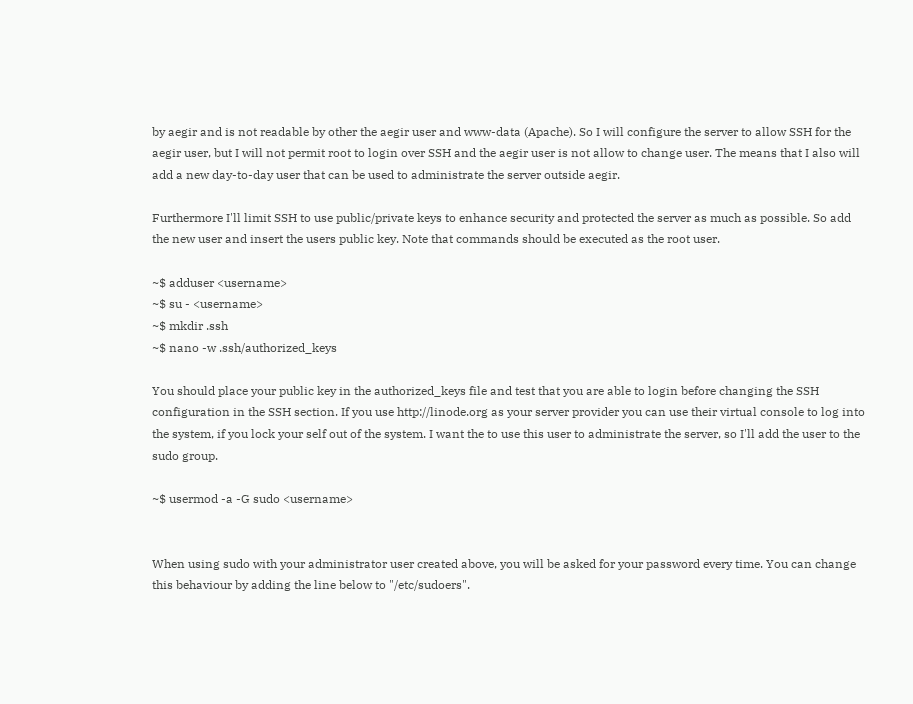by aegir and is not readable by other the aegir user and www-data (Apache). So I will configure the server to allow SSH for the aegir user, but I will not permit root to login over SSH and the aegir user is not allow to change user. The means that I also will add a new day-to-day user that can be used to administrate the server outside aegir.

Furthermore I'll limit SSH to use public/private keys to enhance security and protected the server as much as possible. So add the new user and insert the users public key. Note that commands should be executed as the root user.

~$ adduser <username>
~$ su - <username>
~$ mkdir .ssh
~$ nano -w .ssh/authorized_keys

You should place your public key in the authorized_keys file and test that you are able to login before changing the SSH configuration in the SSH section. If you use http://linode.org as your server provider you can use their virtual console to log into the system, if you lock your self out of the system. I want the to use this user to administrate the server, so I'll add the user to the sudo group.

~$ usermod -a -G sudo <username>


When using sudo with your administrator user created above, you will be asked for your password every time. You can change this behaviour by adding the line below to "/etc/sudoers".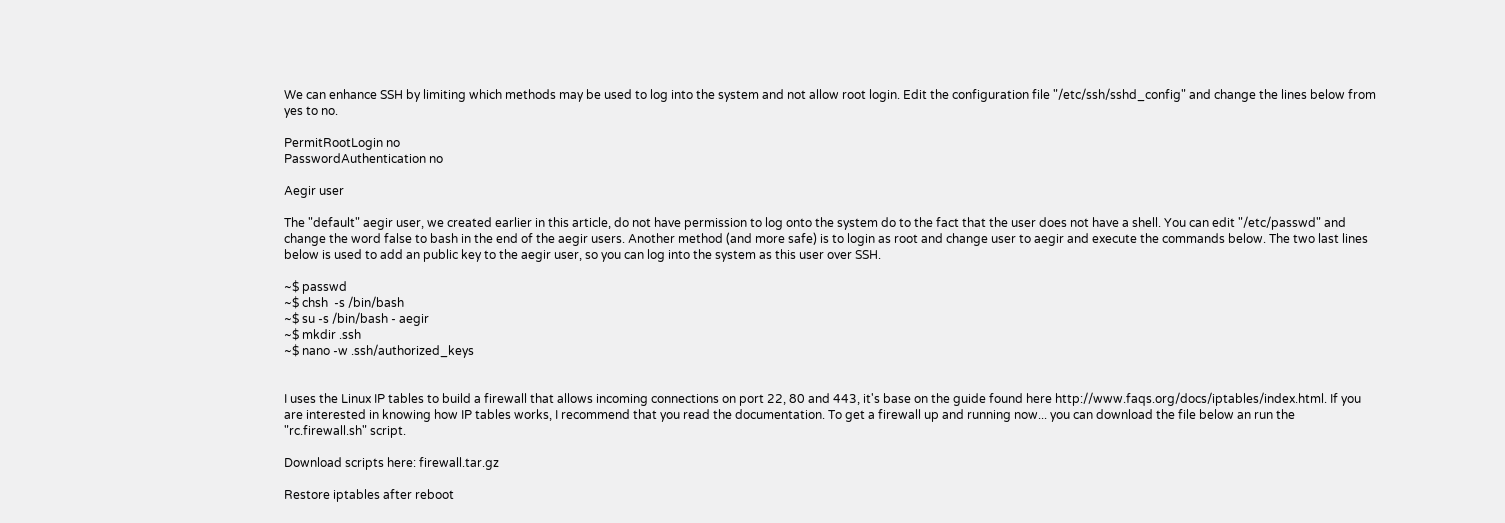We can enhance SSH by limiting which methods may be used to log into the system and not allow root login. Edit the configuration file "/etc/ssh/sshd_config" and change the lines below from yes to no.

PermitRootLogin no
PasswordAuthentication no

Aegir user

The "default" aegir user, we created earlier in this article, do not have permission to log onto the system do to the fact that the user does not have a shell. You can edit "/etc/passwd" and change the word false to bash in the end of the aegir users. Another method (and more safe) is to login as root and change user to aegir and execute the commands below. The two last lines below is used to add an public key to the aegir user, so you can log into the system as this user over SSH.

~$ passwd
~$ chsh  -s /bin/bash
~$ su -s /bin/bash - aegir
~$ mkdir .ssh
~$ nano -w .ssh/authorized_keys


I uses the Linux IP tables to build a firewall that allows incoming connections on port 22, 80 and 443, it's base on the guide found here http://www.faqs.org/docs/iptables/index.html. If you are interested in knowing how IP tables works, I recommend that you read the documentation. To get a firewall up and running now... you can download the file below an run the "rc.firewall.sh" script.

Download scripts here: firewall.tar.gz

Restore iptables after reboot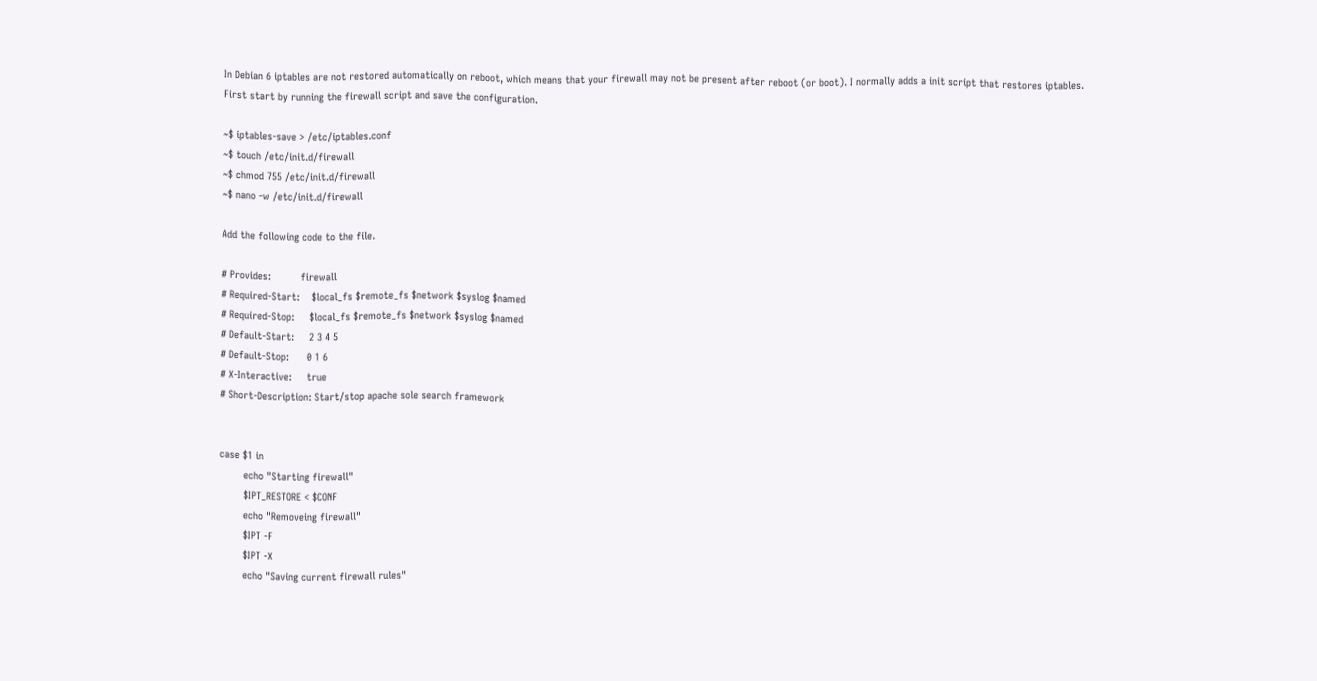In Debian 6 iptables are not restored automatically on reboot, which means that your firewall may not be present after reboot (or boot). I normally adds a init script that restores iptables. First start by running the firewall script and save the configuration.

~$ iptables-save > /etc/iptables.conf
~$ touch /etc/init.d/firewall
~$ chmod 755 /etc/init.d/firewall
~$ nano -w /etc/init.d/firewall

Add the following code to the file.

# Provides:          firewall
# Required-Start:    $local_fs $remote_fs $network $syslog $named
# Required-Stop:     $local_fs $remote_fs $network $syslog $named
# Default-Start:     2 3 4 5
# Default-Stop:      0 1 6
# X-Interactive:     true
# Short-Description: Start/stop apache sole search framework


case $1 in
        echo "Starting firewall"
        $IPT_RESTORE < $CONF
        echo "Removeing firewall"
        $IPT -F
        $IPT -X
        echo "Saving current firewall rules"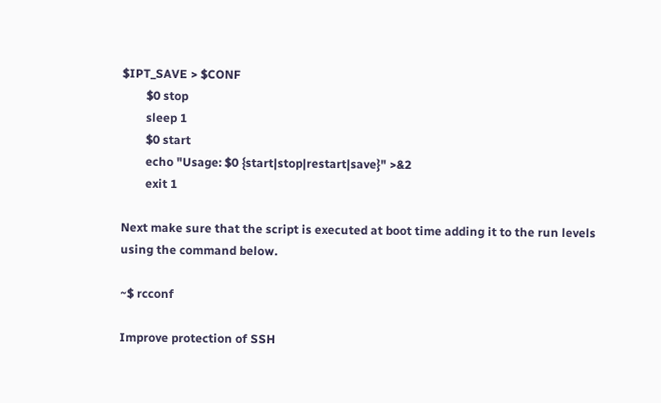$IPT_SAVE > $CONF
        $0 stop
        sleep 1
        $0 start
        echo "Usage: $0 {start|stop|restart|save}" >&2
        exit 1

Next make sure that the script is executed at boot time adding it to the run levels using the command below.

~$ rcconf

Improve protection of SSH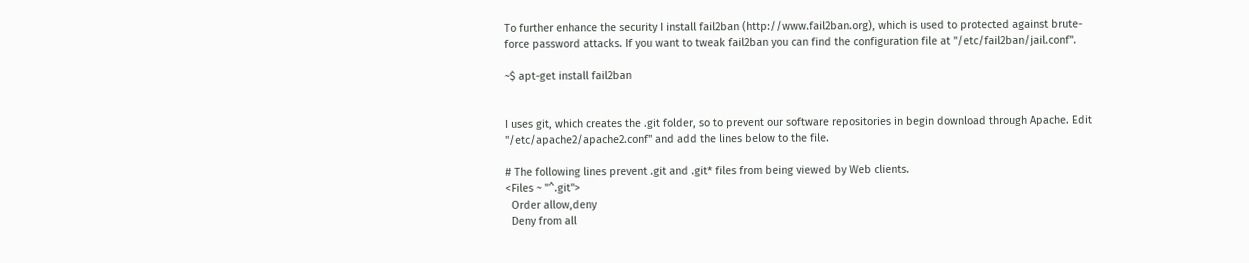To further enhance the security I install fail2ban (http://www.fail2ban.org), which is used to protected against brute-force password attacks. If you want to tweak fail2ban you can find the configuration file at "/etc/fail2ban/jail.conf".

~$ apt-get install fail2ban


I uses git, which creates the .git folder, so to prevent our software repositories in begin download through Apache. Edit "/etc/apache2/apache2.conf" and add the lines below to the file.

# The following lines prevent .git and .git* files from being viewed by Web clients.
<Files ~ "^.git">
  Order allow,deny
  Deny from all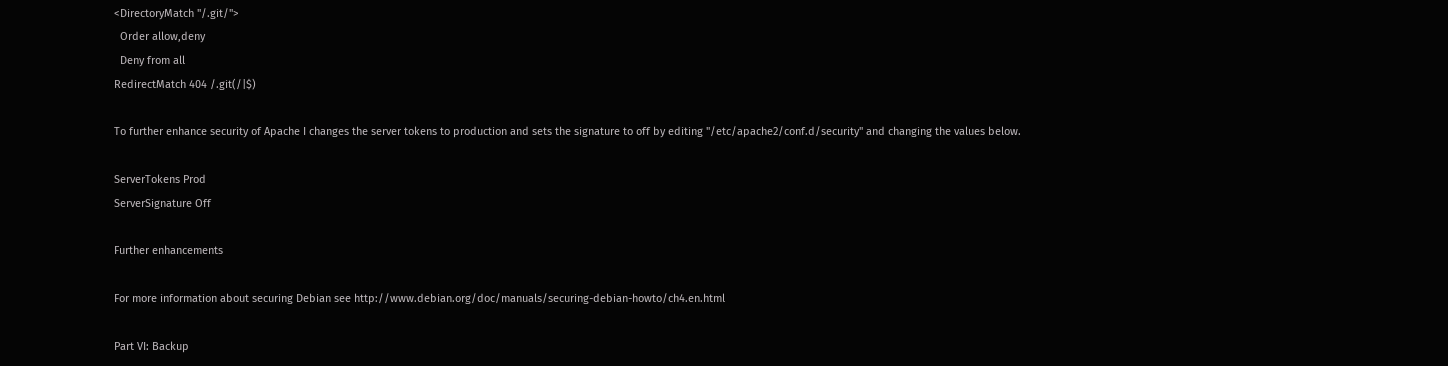<DirectoryMatch "/.git/">
  Order allow,deny
  Deny from all
RedirectMatch 404 /.git(/|$)

To further enhance security of Apache I changes the server tokens to production and sets the signature to off by editing "/etc/apache2/conf.d/security" and changing the values below.

ServerTokens Prod
ServerSignature Off

Further enhancements

For more information about securing Debian see http://www.debian.org/doc/manuals/securing-debian-howto/ch4.en.html

Part VI: Backup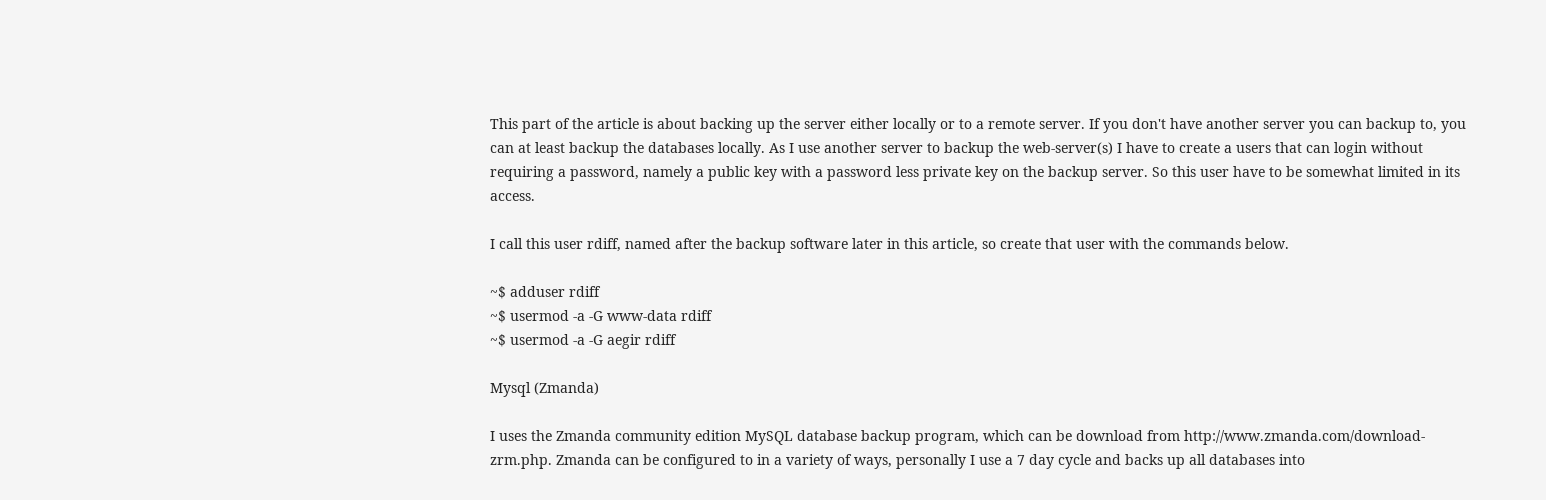This part of the article is about backing up the server either locally or to a remote server. If you don't have another server you can backup to, you can at least backup the databases locally. As I use another server to backup the web-server(s) I have to create a users that can login without requiring a password, namely a public key with a password less private key on the backup server. So this user have to be somewhat limited in its access.

I call this user rdiff, named after the backup software later in this article, so create that user with the commands below.

~$ adduser rdiff
~$ usermod -a -G www-data rdiff
~$ usermod -a -G aegir rdiff

Mysql (Zmanda)

I uses the Zmanda community edition MySQL database backup program, which can be download from http://www.zmanda.com/download-zrm.php. Zmanda can be configured to in a variety of ways, personally I use a 7 day cycle and backs up all databases into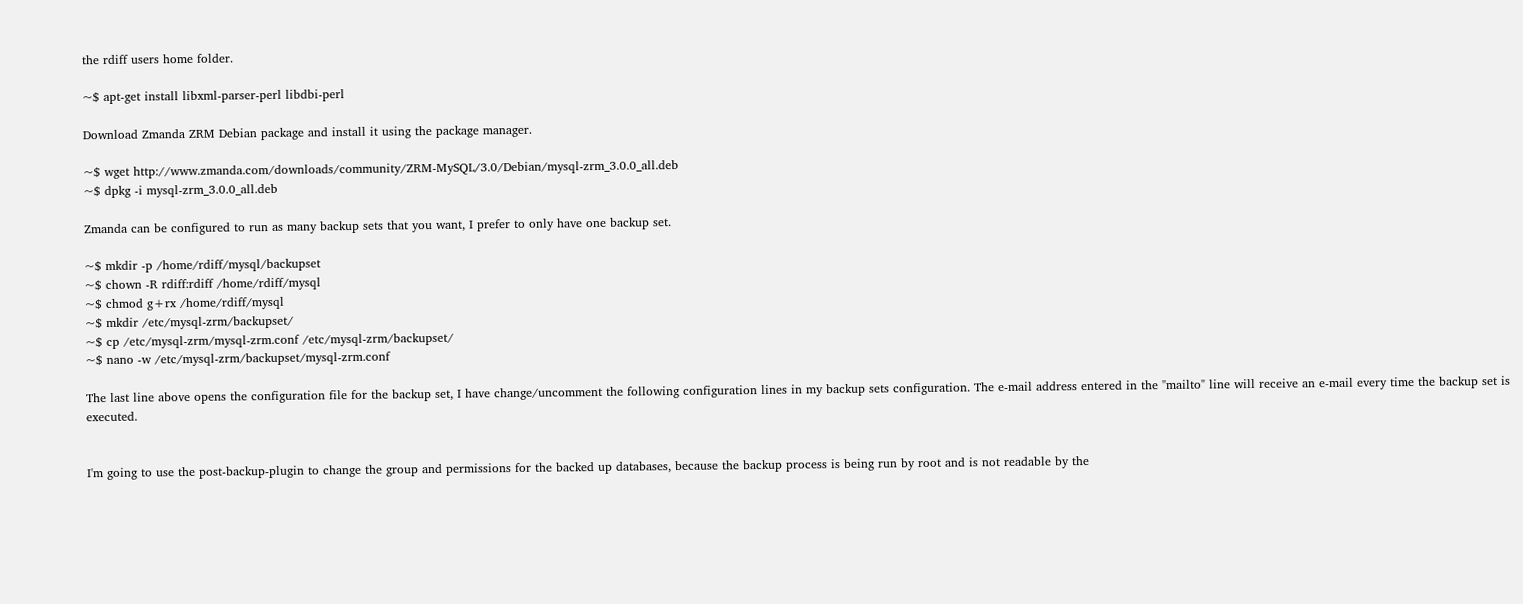the rdiff users home folder.

~$ apt-get install libxml-parser-perl libdbi-perl

Download Zmanda ZRM Debian package and install it using the package manager.

~$ wget http://www.zmanda.com/downloads/community/ZRM-MySQL/3.0/Debian/mysql-zrm_3.0.0_all.deb
~$ dpkg -i mysql-zrm_3.0.0_all.deb

Zmanda can be configured to run as many backup sets that you want, I prefer to only have one backup set.

~$ mkdir -p /home/rdiff/mysql/backupset
~$ chown -R rdiff:rdiff /home/rdiff/mysql
~$ chmod g+rx /home/rdiff/mysql
~$ mkdir /etc/mysql-zrm/backupset/
~$ cp /etc/mysql-zrm/mysql-zrm.conf /etc/mysql-zrm/backupset/
~$ nano -w /etc/mysql-zrm/backupset/mysql-zrm.conf

The last line above opens the configuration file for the backup set, I have change/uncomment the following configuration lines in my backup sets configuration. The e-mail address entered in the "mailto" line will receive an e-mail every time the backup set is executed.


I'm going to use the post-backup-plugin to change the group and permissions for the backed up databases, because the backup process is being run by root and is not readable by the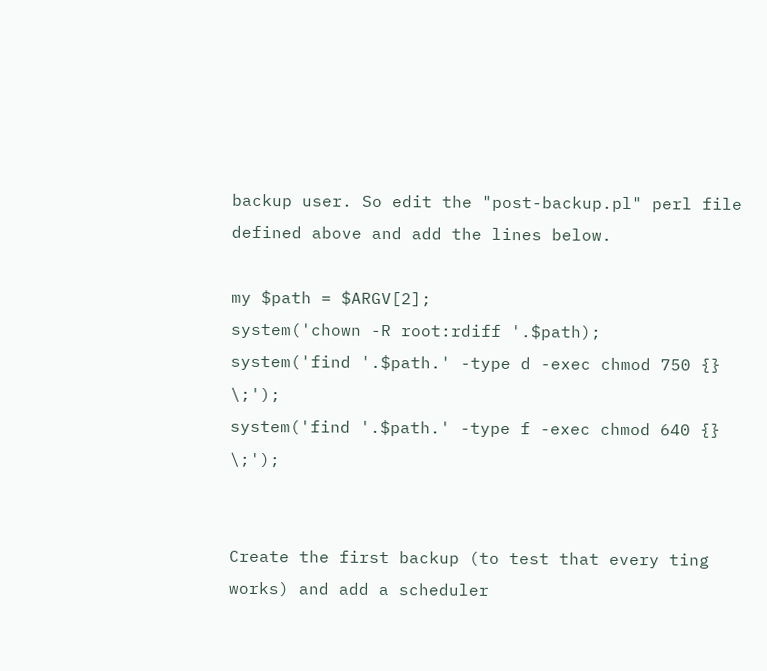backup user. So edit the "post-backup.pl" perl file defined above and add the lines below.

my $path = $ARGV[2];
system('chown -R root:rdiff '.$path);
system('find '.$path.' -type d -exec chmod 750 {} \;');
system('find '.$path.' -type f -exec chmod 640 {} \;');


Create the first backup (to test that every ting works) and add a scheduler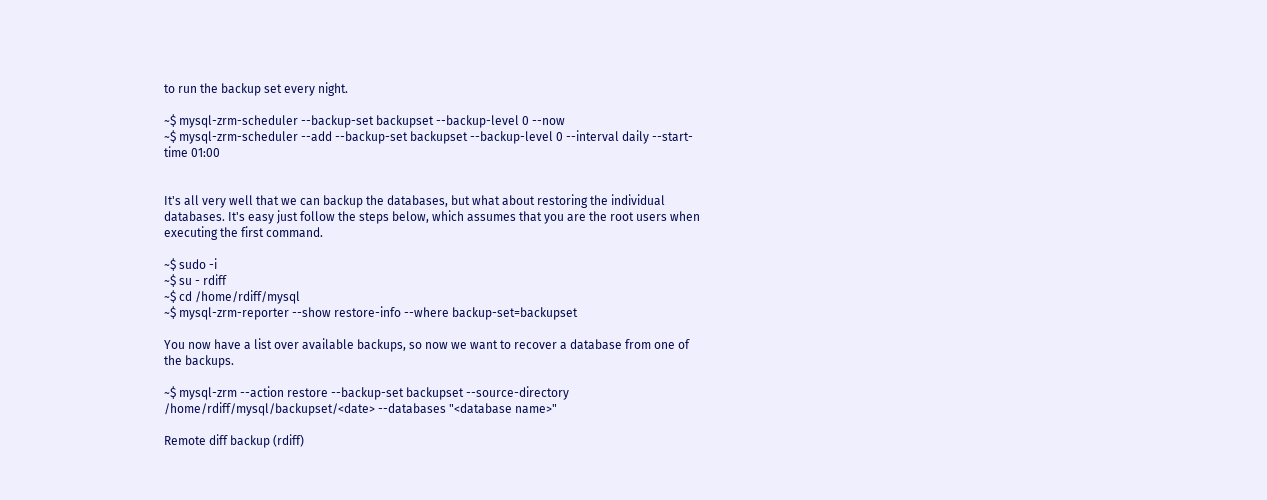to run the backup set every night.

~$ mysql-zrm-scheduler --backup-set backupset --backup-level 0 --now
~$ mysql-zrm-scheduler --add --backup-set backupset --backup-level 0 --interval daily --start-time 01:00


It's all very well that we can backup the databases, but what about restoring the individual databases. It's easy just follow the steps below, which assumes that you are the root users when executing the first command.

~$ sudo -i
~$ su - rdiff
~$ cd /home/rdiff/mysql
~$ mysql-zrm-reporter --show restore-info --where backup-set=backupset

You now have a list over available backups, so now we want to recover a database from one of the backups.

~$ mysql-zrm --action restore --backup-set backupset --source-directory /home/rdiff/mysql/backupset/<date> --databases "<database name>"

Remote diff backup (rdiff)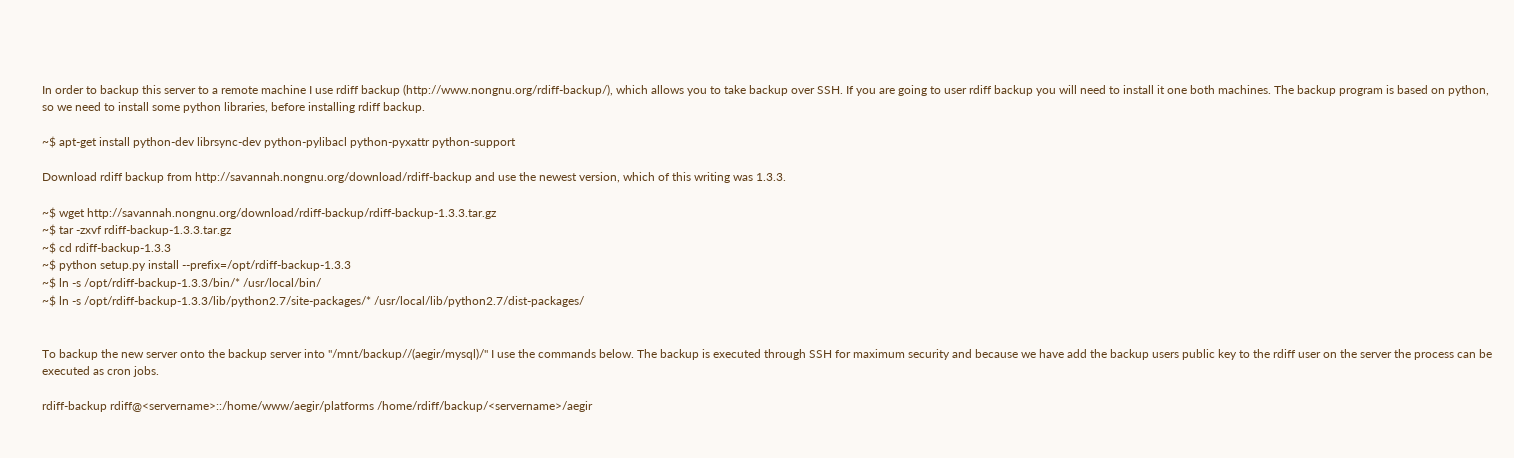In order to backup this server to a remote machine I use rdiff backup (http://www.nongnu.org/rdiff-backup/), which allows you to take backup over SSH. If you are going to user rdiff backup you will need to install it one both machines. The backup program is based on python, so we need to install some python libraries, before installing rdiff backup.

~$ apt-get install python-dev librsync-dev python-pylibacl python-pyxattr python-support

Download rdiff backup from http://savannah.nongnu.org/download/rdiff-backup and use the newest version, which of this writing was 1.3.3.

~$ wget http://savannah.nongnu.org/download/rdiff-backup/rdiff-backup-1.3.3.tar.gz
~$ tar -zxvf rdiff-backup-1.3.3.tar.gz
~$ cd rdiff-backup-1.3.3
~$ python setup.py install --prefix=/opt/rdiff-backup-1.3.3
~$ ln -s /opt/rdiff-backup-1.3.3/bin/* /usr/local/bin/
~$ ln -s /opt/rdiff-backup-1.3.3/lib/python2.7/site-packages/* /usr/local/lib/python2.7/dist-packages/


To backup the new server onto the backup server into "/mnt/backup//(aegir/mysql)/" I use the commands below. The backup is executed through SSH for maximum security and because we have add the backup users public key to the rdiff user on the server the process can be executed as cron jobs.

rdiff-backup rdiff@<servername>::/home/www/aegir/platforms /home/rdiff/backup/<servername>/aegir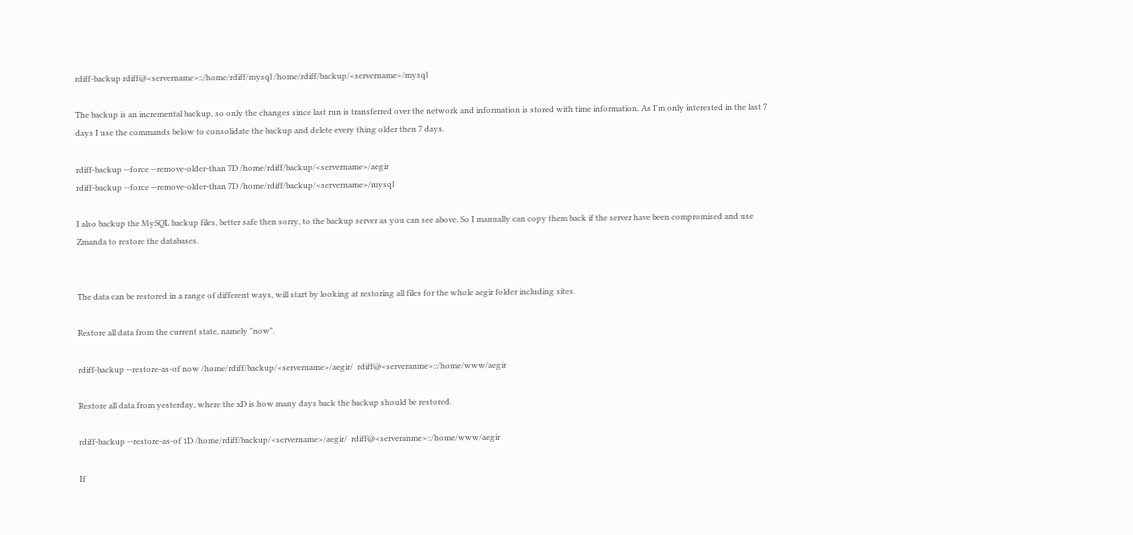rdiff-backup rdiff@<servername>::/home/rdiff/mysql /home/rdiff/backup/<servername>/mysql

The backup is an incremental backup, so only the changes since last run is transferred over the network and information is stored with time information. As I'm only interested in the last 7 days I use the commands below to consolidate the backup and delete every thing older then 7 days.

rdiff-backup --force --remove-older-than 7D /home/rdiff/backup/<servername>/aegir
rdiff-backup --force --remove-older-than 7D /home/rdiff/backup/<servername>/mysql

I also backup the MySQL backup files, better safe then sorry, to the backup server as you can see above. So I manually can copy them back if the server have been compromised and use Zmanda to restore the databases.


The data can be restored in a range of different ways, will start by looking at restoring all files for the whole aegir folder including sites.

Restore all data from the current state, namely "now".

rdiff-backup --restore-as-of now /home/rdiff/backup/<servername>/aegir/  rdiff@<serveranme>::/home/www/aegir

Restore all data from yesterday, where the xD is how many days back the backup should be restored.

rdiff-backup --restore-as-of 1D /home/rdiff/backup/<servername>/aegir/  rdiff@<serveranme>::/home/www/aegir

If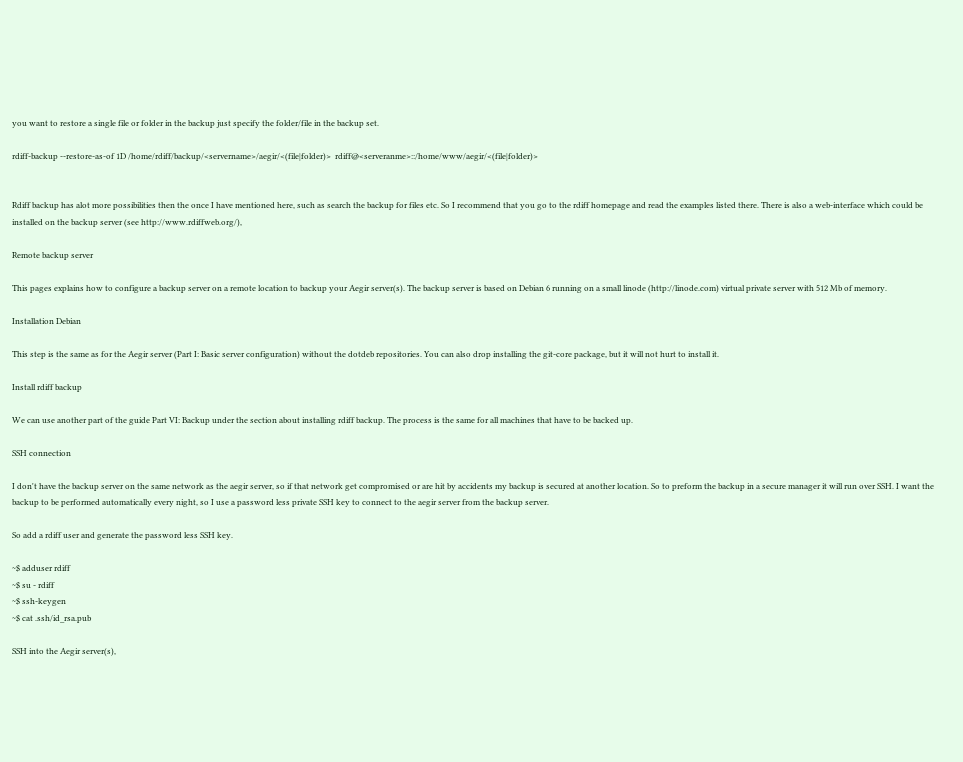you want to restore a single file or folder in the backup just specify the folder/file in the backup set.

rdiff-backup --restore-as-of 1D /home/rdiff/backup/<servername>/aegir/<(file|folder)>  rdiff@<serveranme>::/home/www/aegir/<(file|folder)>


Rdiff backup has alot more possibilities then the once I have mentioned here, such as search the backup for files etc. So I recommend that you go to the rdiff homepage and read the examples listed there. There is also a web-interface which could be installed on the backup server (see http://www.rdiffweb.org/),

Remote backup server

This pages explains how to configure a backup server on a remote location to backup your Aegir server(s). The backup server is based on Debian 6 running on a small linode (http://linode.com) virtual private server with 512 Mb of memory.

Installation Debian

This step is the same as for the Aegir server (Part I: Basic server configuration) without the dotdeb repositories. You can also drop installing the git-core package, but it will not hurt to install it.

Install rdiff backup

We can use another part of the guide Part VI: Backup under the section about installing rdiff backup. The process is the same for all machines that have to be backed up.

SSH connection

I don't have the backup server on the same network as the aegir server, so if that network get compromised or are hit by accidents my backup is secured at another location. So to preform the backup in a secure manager it will run over SSH. I want the backup to be performed automatically every night, so I use a password less private SSH key to connect to the aegir server from the backup server.

So add a rdiff user and generate the password less SSH key.

~$ adduser rdiff
~$ su - rdiff
~$ ssh-keygen
~$ cat .ssh/id_rsa.pub

SSH into the Aegir server(s),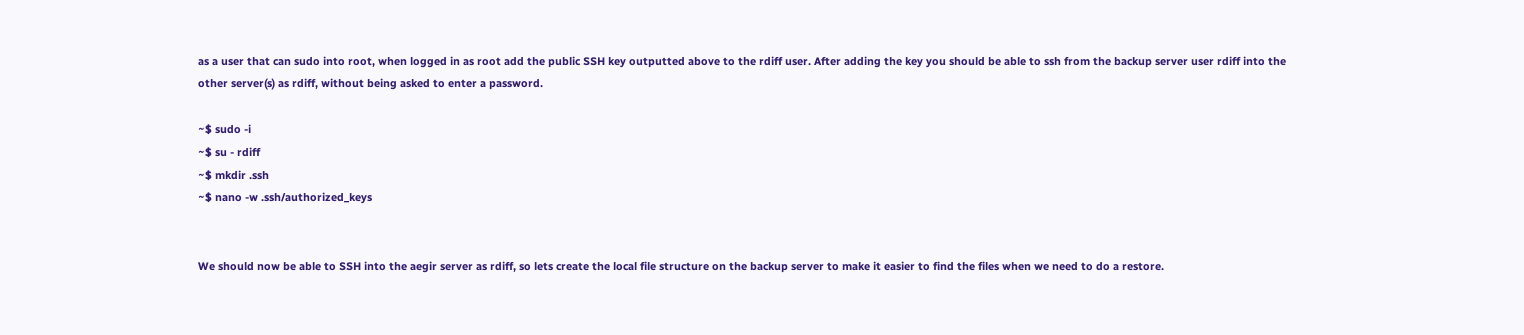as a user that can sudo into root, when logged in as root add the public SSH key outputted above to the rdiff user. After adding the key you should be able to ssh from the backup server user rdiff into the other server(s) as rdiff, without being asked to enter a password.

~$ sudo -i
~$ su - rdiff
~$ mkdir .ssh
~$ nano -w .ssh/authorized_keys


We should now be able to SSH into the aegir server as rdiff, so lets create the local file structure on the backup server to make it easier to find the files when we need to do a restore.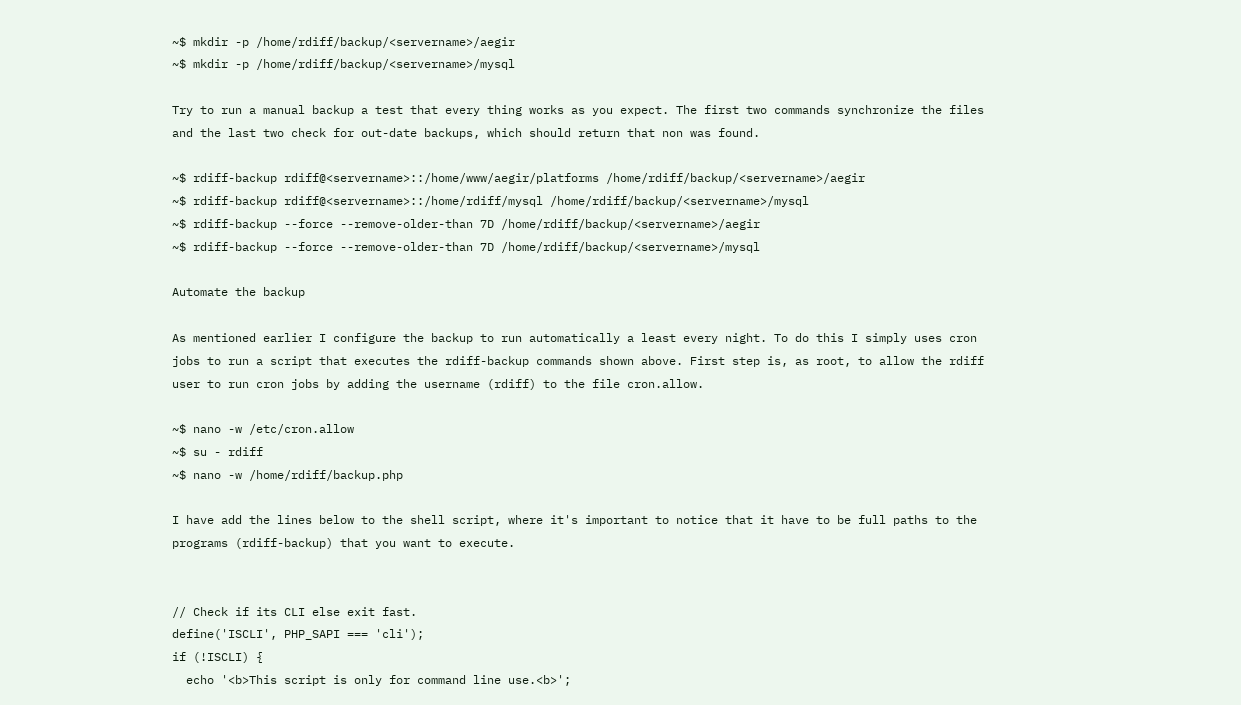~$ mkdir -p /home/rdiff/backup/<servername>/aegir
~$ mkdir -p /home/rdiff/backup/<servername>/mysql

Try to run a manual backup a test that every thing works as you expect. The first two commands synchronize the files and the last two check for out-date backups, which should return that non was found.

~$ rdiff-backup rdiff@<servername>::/home/www/aegir/platforms /home/rdiff/backup/<servername>/aegir
~$ rdiff-backup rdiff@<servername>::/home/rdiff/mysql /home/rdiff/backup/<servername>/mysql
~$ rdiff-backup --force --remove-older-than 7D /home/rdiff/backup/<servername>/aegir
~$ rdiff-backup --force --remove-older-than 7D /home/rdiff/backup/<servername>/mysql

Automate the backup

As mentioned earlier I configure the backup to run automatically a least every night. To do this I simply uses cron jobs to run a script that executes the rdiff-backup commands shown above. First step is, as root, to allow the rdiff user to run cron jobs by adding the username (rdiff) to the file cron.allow.

~$ nano -w /etc/cron.allow
~$ su - rdiff
~$ nano -w /home/rdiff/backup.php

I have add the lines below to the shell script, where it's important to notice that it have to be full paths to the programs (rdiff-backup) that you want to execute.


// Check if its CLI else exit fast.
define('ISCLI', PHP_SAPI === 'cli');
if (!ISCLI) {
  echo '<b>This script is only for command line use.<b>';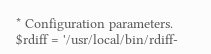* Configuration parameters.
$rdiff = '/usr/local/bin/rdiff-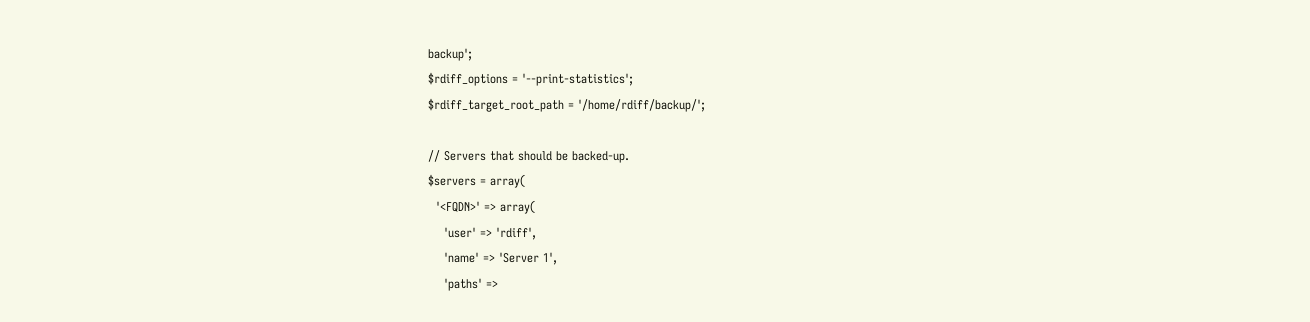backup';
$rdiff_options = '--print-statistics';
$rdiff_target_root_path = '/home/rdiff/backup/';

// Servers that should be backed-up.
$servers = array(
  '<FQDN>' => array(
    'user' => 'rdiff',
    'name' => 'Server 1',
    'paths' =>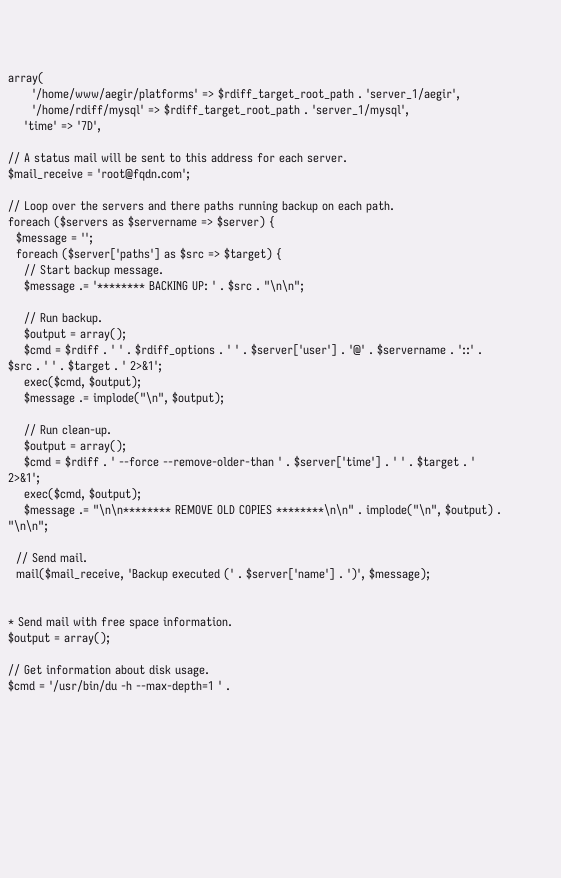array(
      '/home/www/aegir/platforms' => $rdiff_target_root_path . 'server_1/aegir',
      '/home/rdiff/mysql' => $rdiff_target_root_path . 'server_1/mysql',
    'time' => '7D',

// A status mail will be sent to this address for each server.
$mail_receive = 'root@fqdn.com';

// Loop over the servers and there paths running backup on each path.
foreach ($servers as $servername => $server) {
  $message = '';
  foreach ($server['paths'] as $src => $target) {
    // Start backup message.
    $message .= '******** BACKING UP: ' . $src . "\n\n";

    // Run backup.
    $output = array();
    $cmd = $rdiff . ' ' . $rdiff_options . ' ' . $server['user'] . '@' . $servername . '::' . $src . ' ' . $target . ' 2>&1';
    exec($cmd, $output);
    $message .= implode("\n", $output);

    // Run clean-up.
    $output = array();
    $cmd = $rdiff . ' --force --remove-older-than ' . $server['time'] . ' ' . $target . ' 2>&1';
    exec($cmd, $output);
    $message .= "\n\n******** REMOVE OLD COPIES ********\n\n" . implode("\n", $output) . "\n\n";

  // Send mail.
  mail($mail_receive, 'Backup executed (' . $server['name'] . ')', $message);


* Send mail with free space information.
$output = array();

// Get information about disk usage.
$cmd = '/usr/bin/du -h --max-depth=1 ' .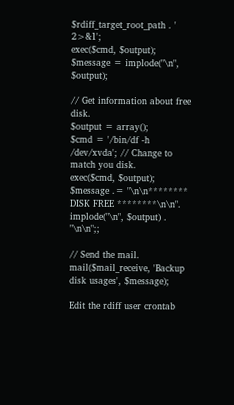$rdiff_target_root_path . ' 2>&1';
exec($cmd, $output);
$message = implode("\n", $output);

// Get information about free disk.
$output = array();
$cmd = '/bin/df -h /dev/xvda'; // Change to match you disk.
exec($cmd, $output);
$message .= "\n\n******** DISK FREE ********\n\n". implode("\n", $output) . "\n\n";;

// Send the mail.
mail($mail_receive, 'Backup disk usages', $message);

Edit the rdiff user crontab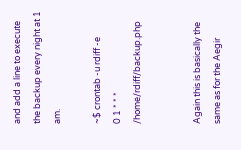and add a line to execute the backup every night at 1 am.

~$ crontab -u rdiff -e
0 1 * * * /home/rdiff/backup.php


Again this is basically the same as for the Aegir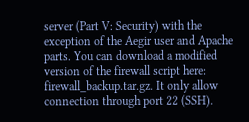server (Part V: Security) with the exception of the Aegir user and Apache parts. You can download a modified version of the firewall script here: firewall_backup.tar.gz. It only allow connection through port 22 (SSH).